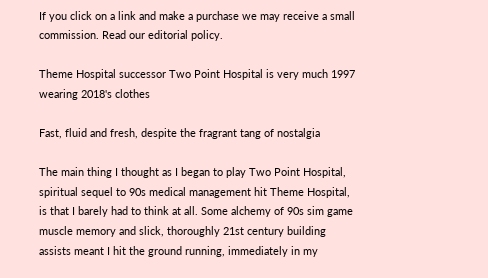If you click on a link and make a purchase we may receive a small commission. Read our editorial policy.

Theme Hospital successor Two Point Hospital is very much 1997 wearing 2018's clothes

Fast, fluid and fresh, despite the fragrant tang of nostalgia

The main thing I thought as I began to play Two Point Hospital, spiritual sequel to 90s medical management hit Theme Hospital, is that I barely had to think at all. Some alchemy of 90s sim game muscle memory and slick, thoroughly 21st century building assists meant I hit the ground running, immediately in my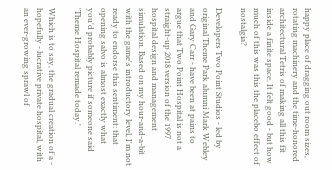happy place of dragging out room sizes, rotating machinery and the time-honored architectural Tetris of making all this fit inside a finite space. It felt good - but how much of this was this the placebo effect of nostalgia?

Developers Two Point Studios - led by original Theme Park alumni Mark Webley and Gary Carr - have been at pains to argue that Two Point Hospital is not a straight-up 2018 version of the 1997 hospital design and management simulation. Based on my hour-and-a-bit with the game's introductory level, I'm not ready to endorse this sentiment: that opening salvo is almost exactly what you'd probably picture if someone said 'Theme Hospital remade today.'

Which is to say, the gradual creation of a - hopefully - lucrative private hospital, with an ever-growing sprawl of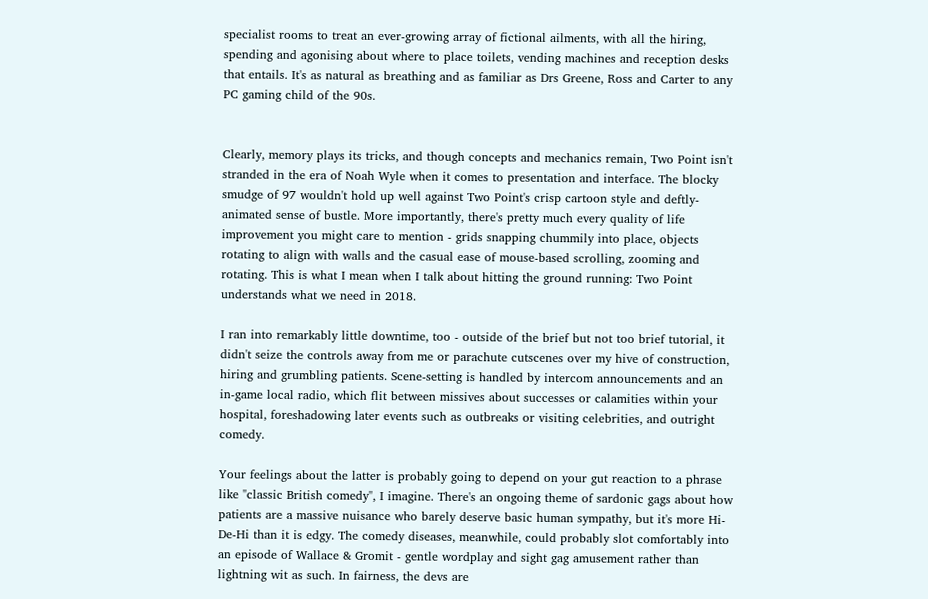specialist rooms to treat an ever-growing array of fictional ailments, with all the hiring, spending and agonising about where to place toilets, vending machines and reception desks that entails. It's as natural as breathing and as familiar as Drs Greene, Ross and Carter to any PC gaming child of the 90s.


Clearly, memory plays its tricks, and though concepts and mechanics remain, Two Point isn't stranded in the era of Noah Wyle when it comes to presentation and interface. The blocky smudge of 97 wouldn't hold up well against Two Point's crisp cartoon style and deftly-animated sense of bustle. More importantly, there's pretty much every quality of life improvement you might care to mention - grids snapping chummily into place, objects rotating to align with walls and the casual ease of mouse-based scrolling, zooming and rotating. This is what I mean when I talk about hitting the ground running: Two Point understands what we need in 2018.

I ran into remarkably little downtime, too - outside of the brief but not too brief tutorial, it didn't seize the controls away from me or parachute cutscenes over my hive of construction, hiring and grumbling patients. Scene-setting is handled by intercom announcements and an in-game local radio, which flit between missives about successes or calamities within your hospital, foreshadowing later events such as outbreaks or visiting celebrities, and outright comedy.

Your feelings about the latter is probably going to depend on your gut reaction to a phrase like "classic British comedy", I imagine. There's an ongoing theme of sardonic gags about how patients are a massive nuisance who barely deserve basic human sympathy, but it's more Hi-De-Hi than it is edgy. The comedy diseases, meanwhile, could probably slot comfortably into an episode of Wallace & Gromit - gentle wordplay and sight gag amusement rather than lightning wit as such. In fairness, the devs are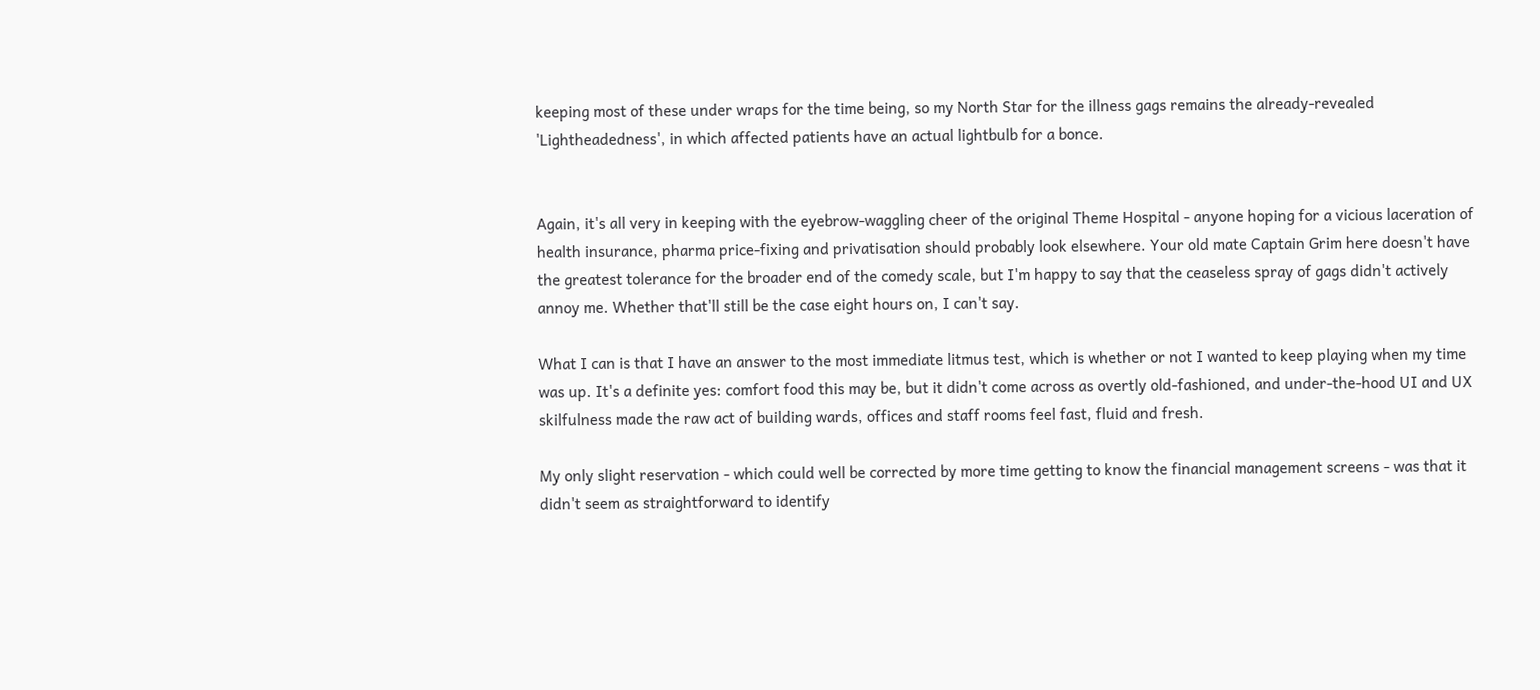keeping most of these under wraps for the time being, so my North Star for the illness gags remains the already-revealed 'Lightheadedness', in which affected patients have an actual lightbulb for a bonce.


Again, it's all very in keeping with the eyebrow-waggling cheer of the original Theme Hospital - anyone hoping for a vicious laceration of health insurance, pharma price-fixing and privatisation should probably look elsewhere. Your old mate Captain Grim here doesn't have the greatest tolerance for the broader end of the comedy scale, but I'm happy to say that the ceaseless spray of gags didn't actively annoy me. Whether that'll still be the case eight hours on, I can't say.

What I can is that I have an answer to the most immediate litmus test, which is whether or not I wanted to keep playing when my time was up. It's a definite yes: comfort food this may be, but it didn't come across as overtly old-fashioned, and under-the-hood UI and UX skilfulness made the raw act of building wards, offices and staff rooms feel fast, fluid and fresh.

My only slight reservation - which could well be corrected by more time getting to know the financial management screens - was that it didn't seem as straightforward to identify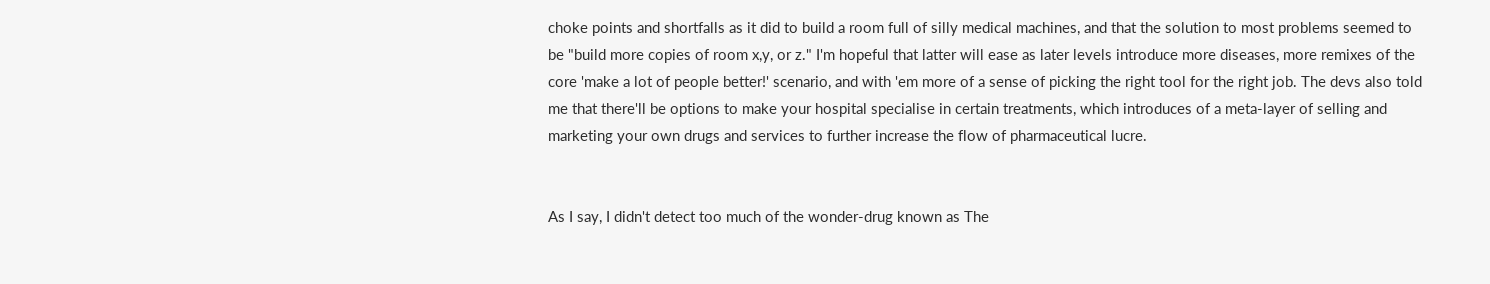choke points and shortfalls as it did to build a room full of silly medical machines, and that the solution to most problems seemed to be "build more copies of room x,y, or z." I'm hopeful that latter will ease as later levels introduce more diseases, more remixes of the core 'make a lot of people better!' scenario, and with 'em more of a sense of picking the right tool for the right job. The devs also told me that there'll be options to make your hospital specialise in certain treatments, which introduces of a meta-layer of selling and marketing your own drugs and services to further increase the flow of pharmaceutical lucre.


As I say, I didn't detect too much of the wonder-drug known as The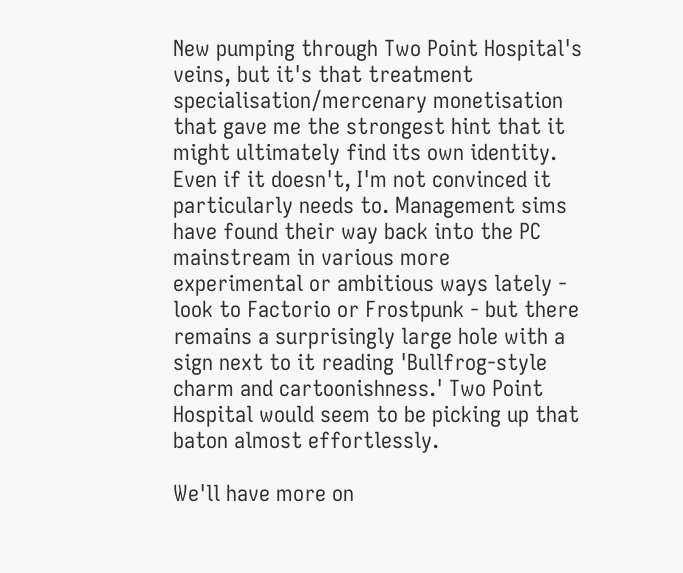New pumping through Two Point Hospital's veins, but it's that treatment specialisation/mercenary monetisation that gave me the strongest hint that it might ultimately find its own identity. Even if it doesn't, I'm not convinced it particularly needs to. Management sims have found their way back into the PC mainstream in various more experimental or ambitious ways lately - look to Factorio or Frostpunk - but there remains a surprisingly large hole with a sign next to it reading 'Bullfrog-style charm and cartoonishness.' Two Point Hospital would seem to be picking up that baton almost effortlessly.

We'll have more on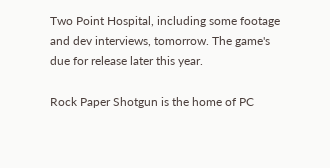Two Point Hospital, including some footage and dev interviews, tomorrow. The game's due for release later this year.

Rock Paper Shotgun is the home of PC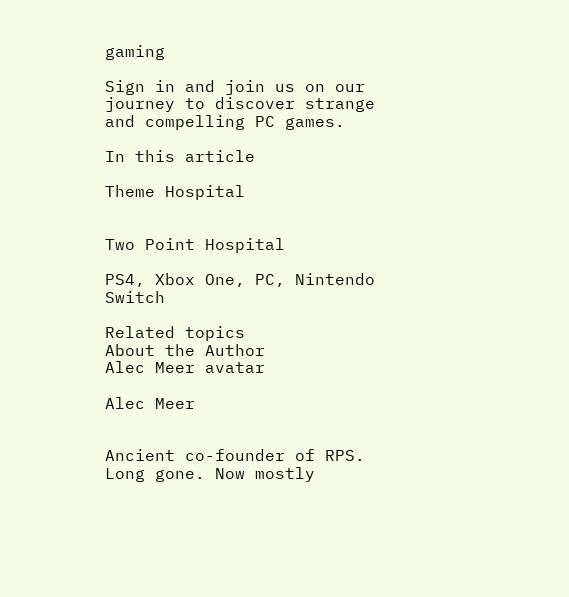gaming

Sign in and join us on our journey to discover strange and compelling PC games.

In this article

Theme Hospital


Two Point Hospital

PS4, Xbox One, PC, Nintendo Switch

Related topics
About the Author
Alec Meer avatar

Alec Meer


Ancient co-founder of RPS. Long gone. Now mostly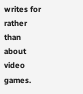writes for rather than about video games.